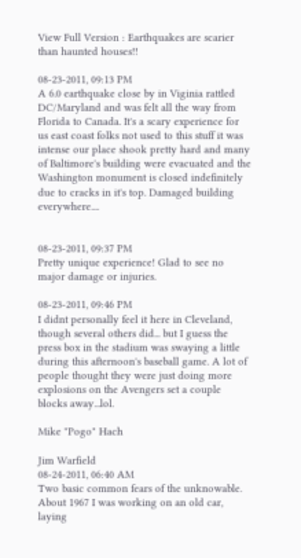View Full Version : Earthquakes are scarier than haunted houses!!

08-23-2011, 09:13 PM
A 6.0 earthquake close by in Viginia rattled DC/Maryland and was felt all the way from Florida to Canada. It's a scary experience for us east coast folks not used to this stuff it was intense our place shook pretty hard and many of Baltimore's building were evacuated and the Washington monument is closed indefinitely due to cracks in it's top. Damaged building everywhere....


08-23-2011, 09:37 PM
Pretty unique experience! Glad to see no major damage or injuries.

08-23-2011, 09:46 PM
I didnt personally feel it here in Cleveland, though several others did... but I guess the press box in the stadium was swaying a little during this afternoon's baseball game. A lot of people thought they were just doing more explosions on the Avengers set a couple blocks away...lol.

Mike "Pogo" Hach

Jim Warfield
08-24-2011, 06:40 AM
Two basic common fears of the unknowable.
About 1967 I was working on an old car, laying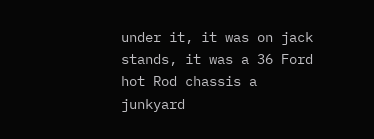under it, it was on jack stands, it was a 36 Ford hot Rod chassis a junkyard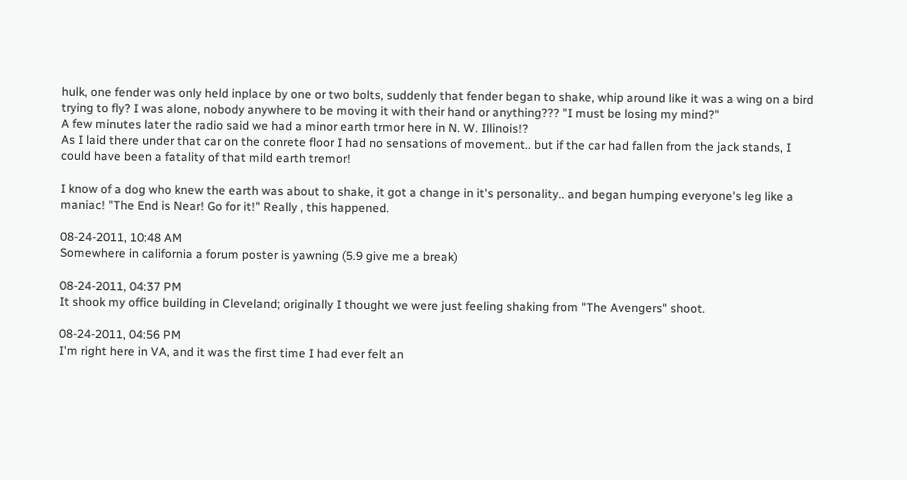hulk, one fender was only held inplace by one or two bolts, suddenly that fender began to shake, whip around like it was a wing on a bird trying to fly? I was alone, nobody anywhere to be moving it with their hand or anything??? "I must be losing my mind?"
A few minutes later the radio said we had a minor earth trmor here in N. W. Illinois!?
As I laid there under that car on the conrete floor I had no sensations of movement.. but if the car had fallen from the jack stands, I could have been a fatality of that mild earth tremor!

I know of a dog who knew the earth was about to shake, it got a change in it's personality.. and began humping everyone's leg like a maniac! "The End is Near! Go for it!" Really , this happened.

08-24-2011, 10:48 AM
Somewhere in california a forum poster is yawning (5.9 give me a break)

08-24-2011, 04:37 PM
It shook my office building in Cleveland; originally I thought we were just feeling shaking from "The Avengers" shoot.

08-24-2011, 04:56 PM
I'm right here in VA, and it was the first time I had ever felt an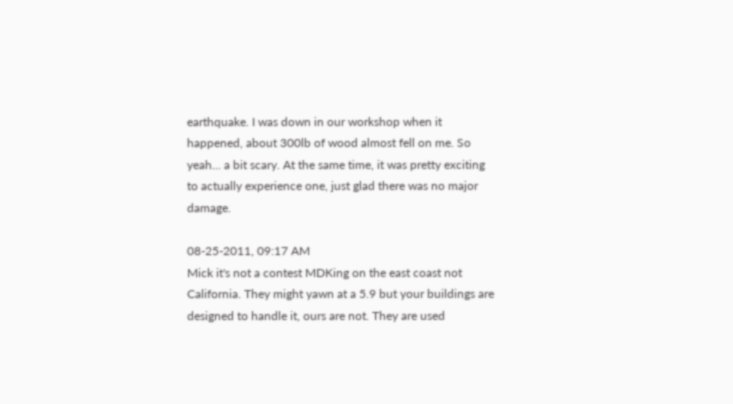earthquake. I was down in our workshop when it happened, about 300lb of wood almost fell on me. So yeah... a bit scary. At the same time, it was pretty exciting to actually experience one, just glad there was no major damage.

08-25-2011, 09:17 AM
Mick it's not a contest MDKing on the east coast not California. They might yawn at a 5.9 but your buildings are designed to handle it, ours are not. They are used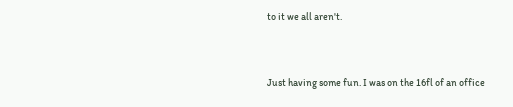to it we all aren't.


Just having some fun. I was on the 16fl of an office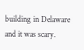building in Delaware and it was scary.